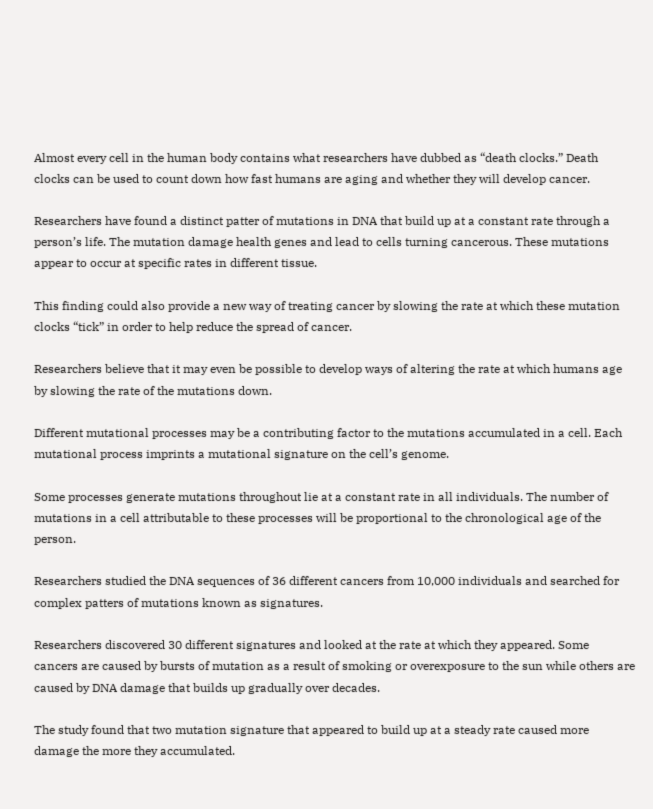Almost every cell in the human body contains what researchers have dubbed as “death clocks.” Death clocks can be used to count down how fast humans are aging and whether they will develop cancer.

Researchers have found a distinct patter of mutations in DNA that build up at a constant rate through a person’s life. The mutation damage health genes and lead to cells turning cancerous. These mutations appear to occur at specific rates in different tissue.

This finding could also provide a new way of treating cancer by slowing the rate at which these mutation clocks “tick” in order to help reduce the spread of cancer.

Researchers believe that it may even be possible to develop ways of altering the rate at which humans age by slowing the rate of the mutations down.

Different mutational processes may be a contributing factor to the mutations accumulated in a cell. Each mutational process imprints a mutational signature on the cell’s genome.

Some processes generate mutations throughout lie at a constant rate in all individuals. The number of mutations in a cell attributable to these processes will be proportional to the chronological age of the person.

Researchers studied the DNA sequences of 36 different cancers from 10,000 individuals and searched for complex patters of mutations known as signatures.

Researchers discovered 30 different signatures and looked at the rate at which they appeared. Some cancers are caused by bursts of mutation as a result of smoking or overexposure to the sun while others are caused by DNA damage that builds up gradually over decades.

The study found that two mutation signature that appeared to build up at a steady rate caused more damage the more they accumulated.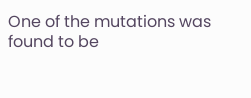One of the mutations was found to be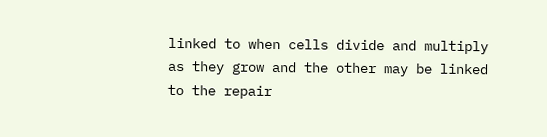linked to when cells divide and multiply as they grow and the other may be linked to the repair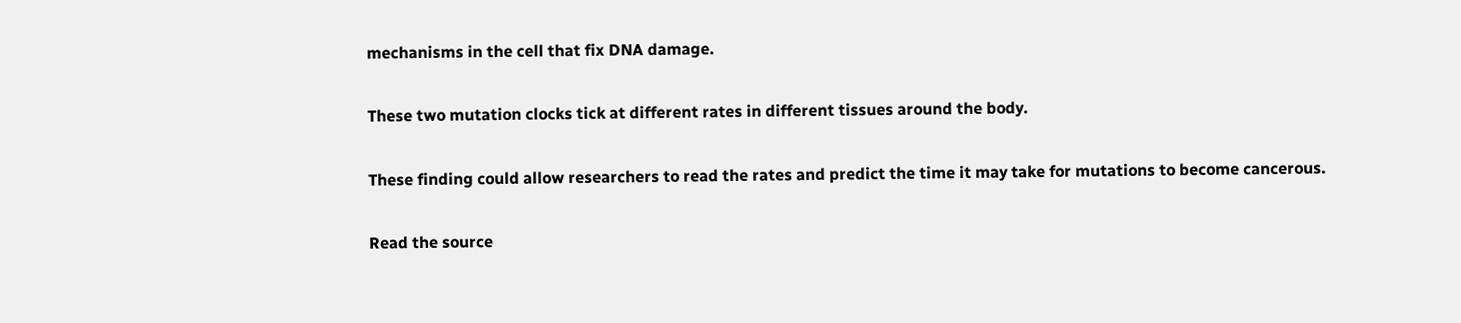mechanisms in the cell that fix DNA damage.

These two mutation clocks tick at different rates in different tissues around the body.

These finding could allow researchers to read the rates and predict the time it may take for mutations to become cancerous.

Read the source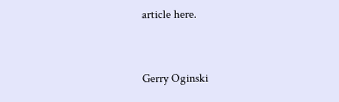article here.


Gerry Oginski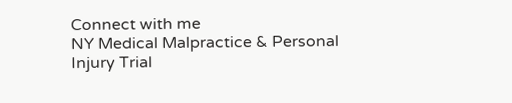Connect with me
NY Medical Malpractice & Personal Injury Trial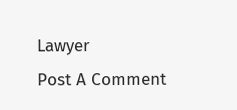Lawyer
Post A Comment